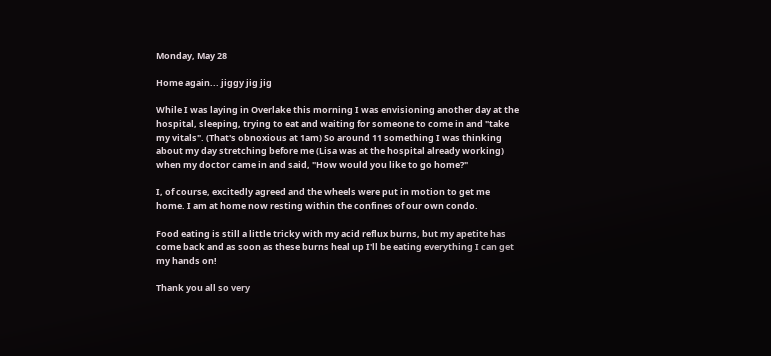Monday, May 28

Home again... jiggy jig jig

While I was laying in Overlake this morning I was envisioning another day at the hospital, sleeping, trying to eat and waiting for someone to come in and "take my vitals". (That's obnoxious at 1am) So around 11 something I was thinking about my day stretching before me (Lisa was at the hospital already working) when my doctor came in and said, "How would you like to go home?"

I, of course, excitedly agreed and the wheels were put in motion to get me home. I am at home now resting within the confines of our own condo.

Food eating is still a little tricky with my acid reflux burns, but my apetite has come back and as soon as these burns heal up I'll be eating everything I can get my hands on!

Thank you all so very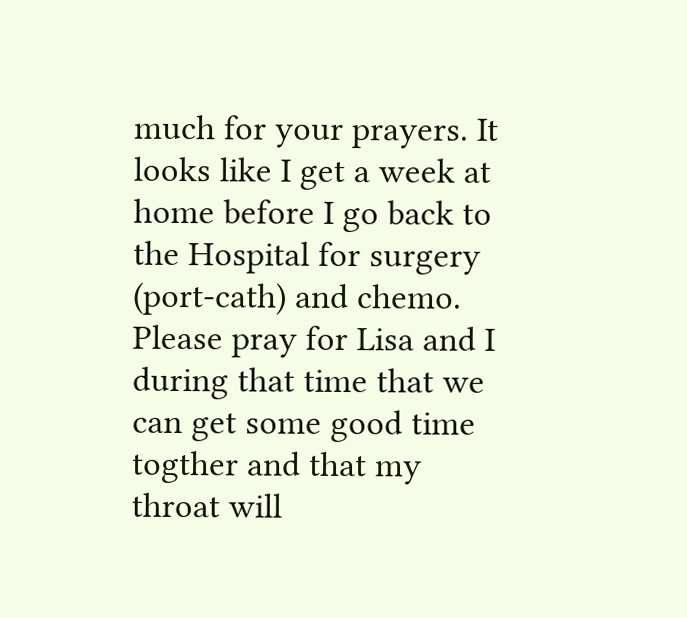much for your prayers. It looks like I get a week at home before I go back to the Hospital for surgery (port-cath) and chemo. Please pray for Lisa and I during that time that we can get some good time togther and that my throat will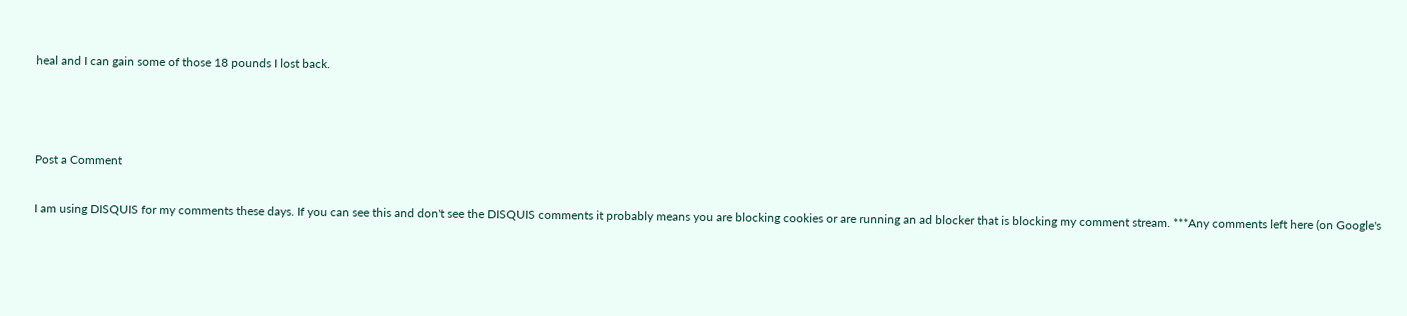heal and I can gain some of those 18 pounds I lost back.



Post a Comment

I am using DISQUIS for my comments these days. If you can see this and don't see the DISQUIS comments it probably means you are blocking cookies or are running an ad blocker that is blocking my comment stream. ***Any comments left here (on Google's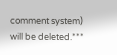comment system) will be deleted.***